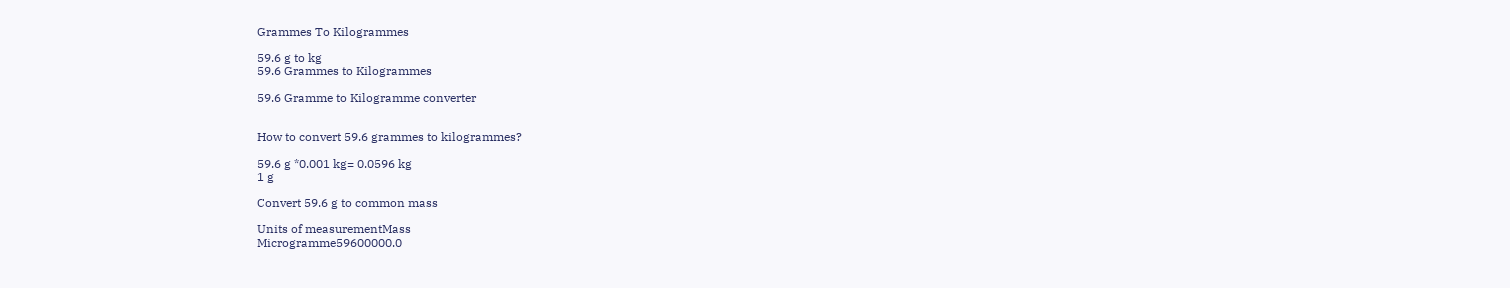Grammes To Kilogrammes

59.6 g to kg
59.6 Grammes to Kilogrammes

59.6 Gramme to Kilogramme converter


How to convert 59.6 grammes to kilogrammes?

59.6 g *0.001 kg= 0.0596 kg
1 g

Convert 59.6 g to common mass

Units of measurementMass
Microgramme59600000.0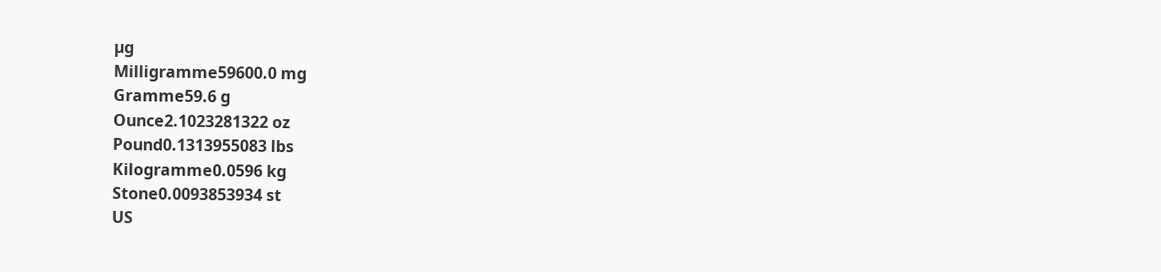µg
Milligramme59600.0 mg
Gramme59.6 g
Ounce2.1023281322 oz
Pound0.1313955083 lbs
Kilogramme0.0596 kg
Stone0.0093853934 st
US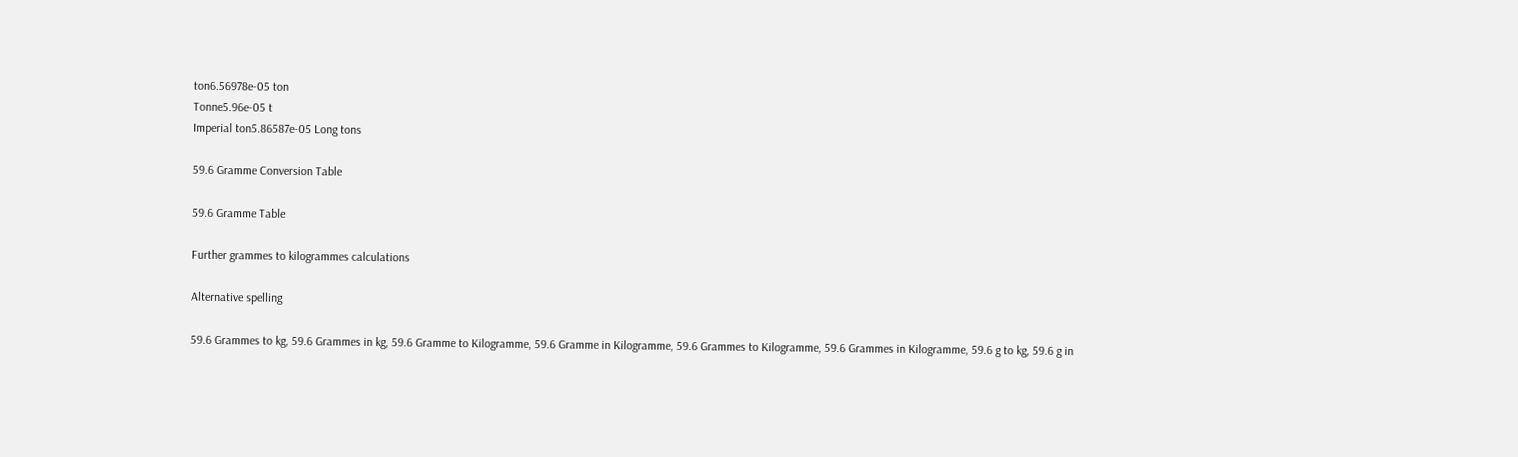ton6.56978e-05 ton
Tonne5.96e-05 t
Imperial ton5.86587e-05 Long tons

59.6 Gramme Conversion Table

59.6 Gramme Table

Further grammes to kilogrammes calculations

Alternative spelling

59.6 Grammes to kg, 59.6 Grammes in kg, 59.6 Gramme to Kilogramme, 59.6 Gramme in Kilogramme, 59.6 Grammes to Kilogramme, 59.6 Grammes in Kilogramme, 59.6 g to kg, 59.6 g in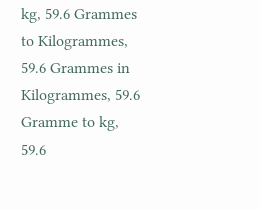kg, 59.6 Grammes to Kilogrammes, 59.6 Grammes in Kilogrammes, 59.6 Gramme to kg, 59.6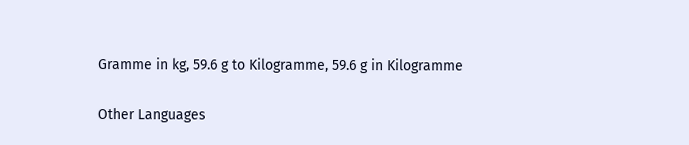Gramme in kg, 59.6 g to Kilogramme, 59.6 g in Kilogramme

Other Languages